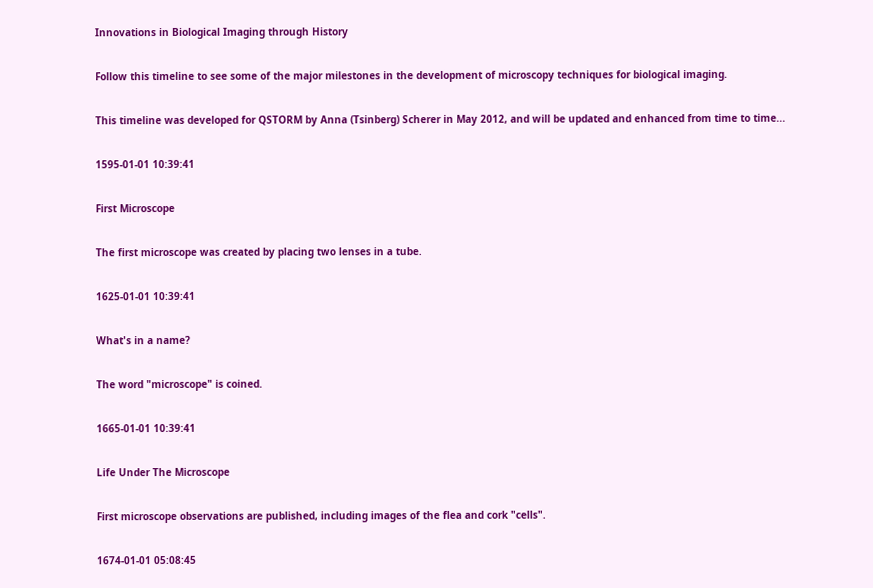Innovations in Biological Imaging through History

Follow this timeline to see some of the major milestones in the development of microscopy techniques for biological imaging.

This timeline was developed for QSTORM by Anna (Tsinberg) Scherer in May 2012, and will be updated and enhanced from time to time...

1595-01-01 10:39:41

First Microscope

The first microscope was created by placing two lenses in a tube.

1625-01-01 10:39:41

What's in a name?

The word "microscope" is coined.

1665-01-01 10:39:41

Life Under The Microscope

First microscope observations are published, including images of the flea and cork "cells".

1674-01-01 05:08:45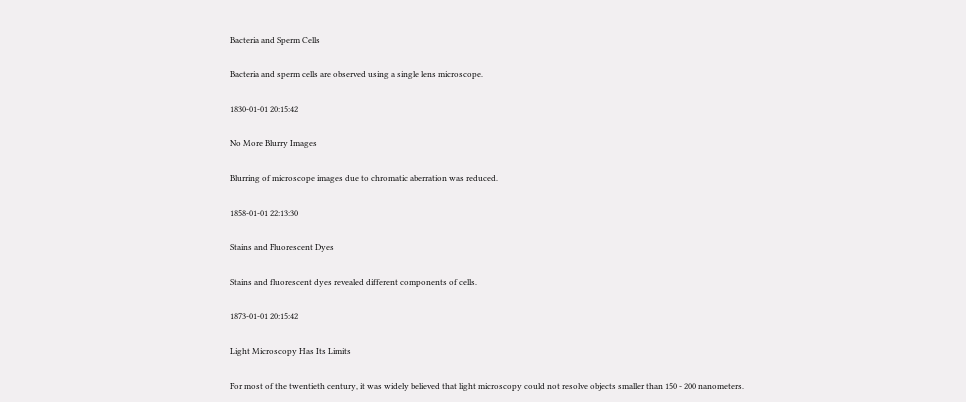Bacteria and Sperm Cells

Bacteria and sperm cells are observed using a single lens microscope.

1830-01-01 20:15:42

No More Blurry Images

Blurring of microscope images due to chromatic aberration was reduced.

1858-01-01 22:13:30

Stains and Fluorescent Dyes

Stains and fluorescent dyes revealed different components of cells.

1873-01-01 20:15:42

Light Microscopy Has Its Limits

For most of the twentieth century, it was widely believed that light microscopy could not resolve objects smaller than 150 - 200 nanometers.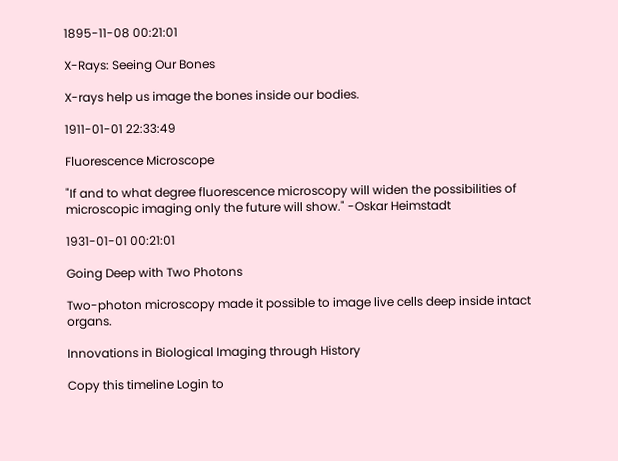1895-11-08 00:21:01

X-Rays: Seeing Our Bones

X-rays help us image the bones inside our bodies.

1911-01-01 22:33:49

Fluorescence Microscope

"If and to what degree fluorescence microscopy will widen the possibilities of microscopic imaging only the future will show." -Oskar Heimstadt

1931-01-01 00:21:01

Going Deep with Two Photons

Two-photon microscopy made it possible to image live cells deep inside intact organs.

Innovations in Biological Imaging through History

Copy this timeline Login to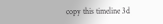copy this timeline 3d